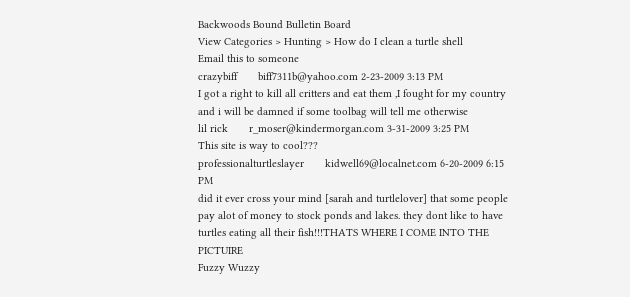Backwoods Bound Bulletin Board
View Categories > Hunting > How do I clean a turtle shell
Email this to someone
crazybiff       biff7311b@yahoo.com 2-23-2009 3:13 PM
I got a right to kill all critters and eat them ,I fought for my country and i will be damned if some toolbag will tell me otherwise
lil rick       r_moser@kindermorgan.com 3-31-2009 3:25 PM
This site is way to cool???
professionalturtleslayer       kidwell69@localnet.com 6-20-2009 6:15 PM
did it ever cross your mind [sarah and turtlelover] that some people pay alot of money to stock ponds and lakes. they dont like to have turtles eating all their fish!!!THATS WHERE I COME INTO THE PICTUIRE
Fuzzy Wuzzy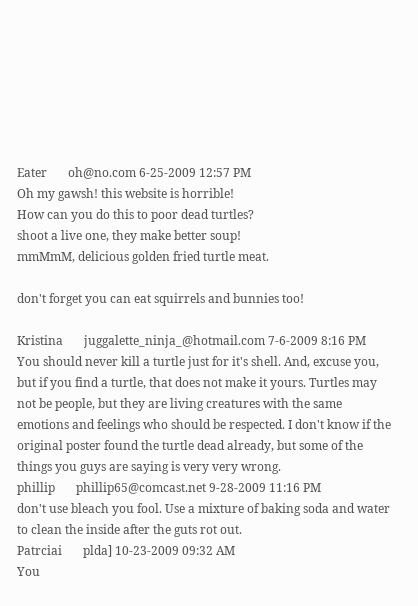Eater       oh@no.com 6-25-2009 12:57 PM
Oh my gawsh! this website is horrible!
How can you do this to poor dead turtles?
shoot a live one, they make better soup!
mmMmM, delicious golden fried turtle meat.

don't forget you can eat squirrels and bunnies too!

Kristina       juggalette_ninja_@hotmail.com 7-6-2009 8:16 PM
You should never kill a turtle just for it's shell. And, excuse you, but if you find a turtle, that does not make it yours. Turtles may not be people, but they are living creatures with the same emotions and feelings who should be respected. I don't know if the original poster found the turtle dead already, but some of the things you guys are saying is very very wrong.
phillip       phillip65@comcast.net 9-28-2009 11:16 PM
don't use bleach you fool. Use a mixture of baking soda and water to clean the inside after the guts rot out.
Patrciai       plda] 10-23-2009 09:32 AM
You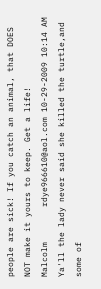people are sick! If you catch an animal, that DOES NOT make it yours to keep. Get a life!
Malcolm       rdye966610@aol.com 10-29-2009 10:14 AM
Ya'll the lady never said she killed the turtle,and some of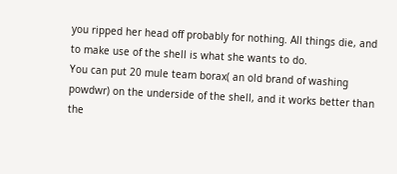you ripped her head off probably for nothing. All things die, and to make use of the shell is what she wants to do.
You can put 20 mule team borax( an old brand of washing powdwr) on the underside of the shell, and it works better than the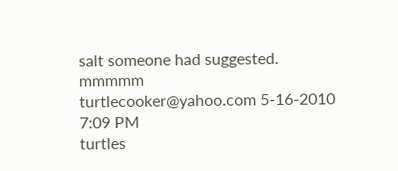salt someone had suggested.
mmmmm       turtlecooker@yahoo.com 5-16-2010 7:09 PM
turtles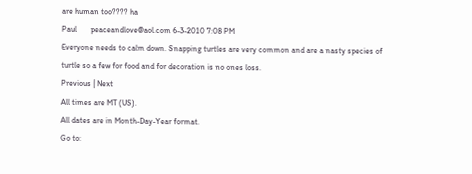are human too???? ha
Paul       peaceandlove@aol.com 6-3-2010 7:08 PM
Everyone needs to calm down. Snapping turtles are very common and are a nasty species of turtle so a few for food and for decoration is no ones loss.
Previous | Next
All times are MT (US).
All dates are in Month-Day-Year format.
Go to: